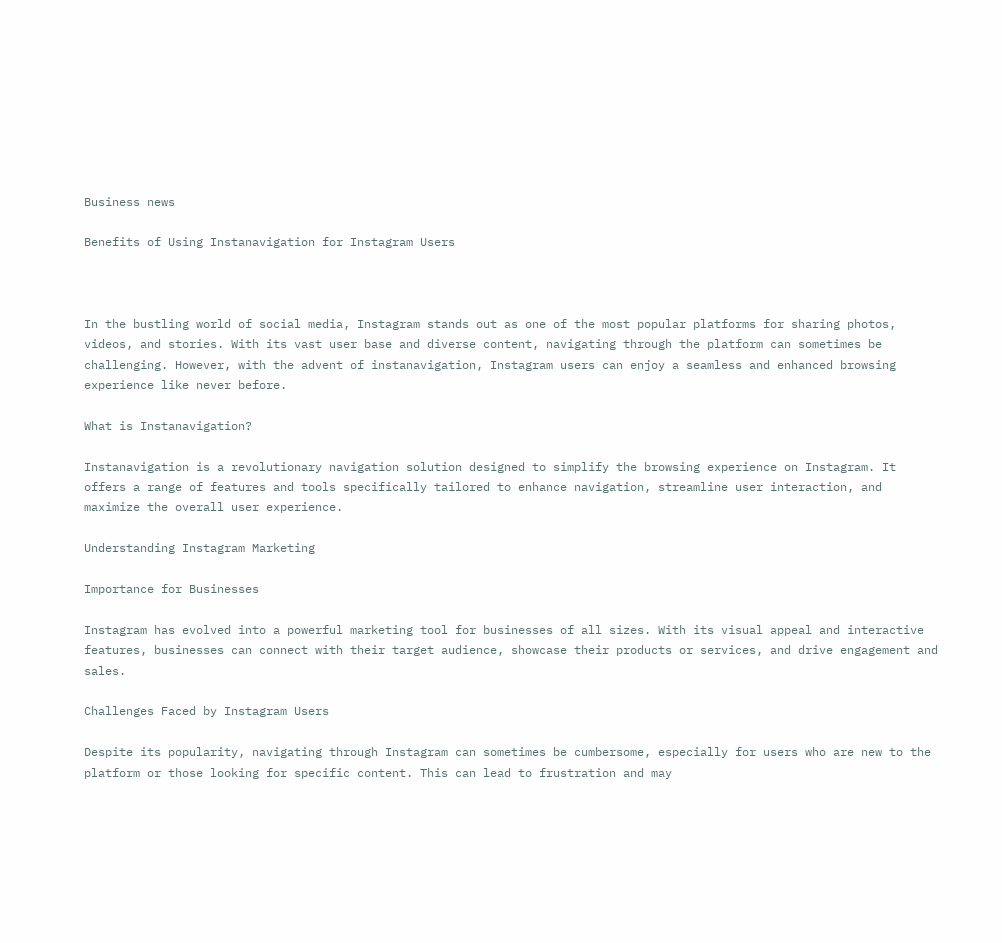Business news

Benefits of Using Instanavigation for Instagram Users



In the bustling world of social media, Instagram stands out as one of the most popular platforms for sharing photos, videos, and stories. With its vast user base and diverse content, navigating through the platform can sometimes be challenging. However, with the advent of instanavigation, Instagram users can enjoy a seamless and enhanced browsing experience like never before.

What is Instanavigation?

Instanavigation is a revolutionary navigation solution designed to simplify the browsing experience on Instagram. It offers a range of features and tools specifically tailored to enhance navigation, streamline user interaction, and maximize the overall user experience.

Understanding Instagram Marketing

Importance for Businesses

Instagram has evolved into a powerful marketing tool for businesses of all sizes. With its visual appeal and interactive features, businesses can connect with their target audience, showcase their products or services, and drive engagement and sales.

Challenges Faced by Instagram Users

Despite its popularity, navigating through Instagram can sometimes be cumbersome, especially for users who are new to the platform or those looking for specific content. This can lead to frustration and may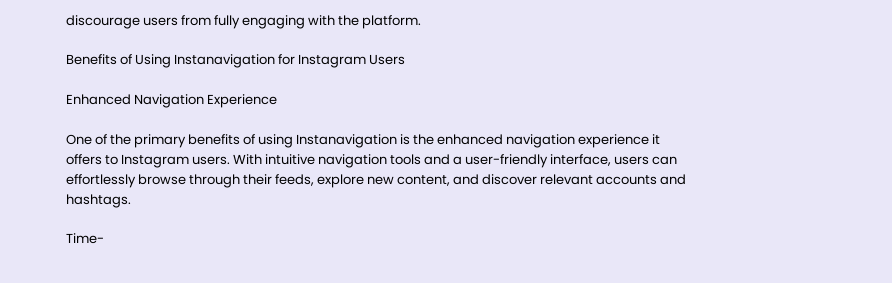discourage users from fully engaging with the platform.

Benefits of Using Instanavigation for Instagram Users

Enhanced Navigation Experience

One of the primary benefits of using Instanavigation is the enhanced navigation experience it offers to Instagram users. With intuitive navigation tools and a user-friendly interface, users can effortlessly browse through their feeds, explore new content, and discover relevant accounts and hashtags.

Time-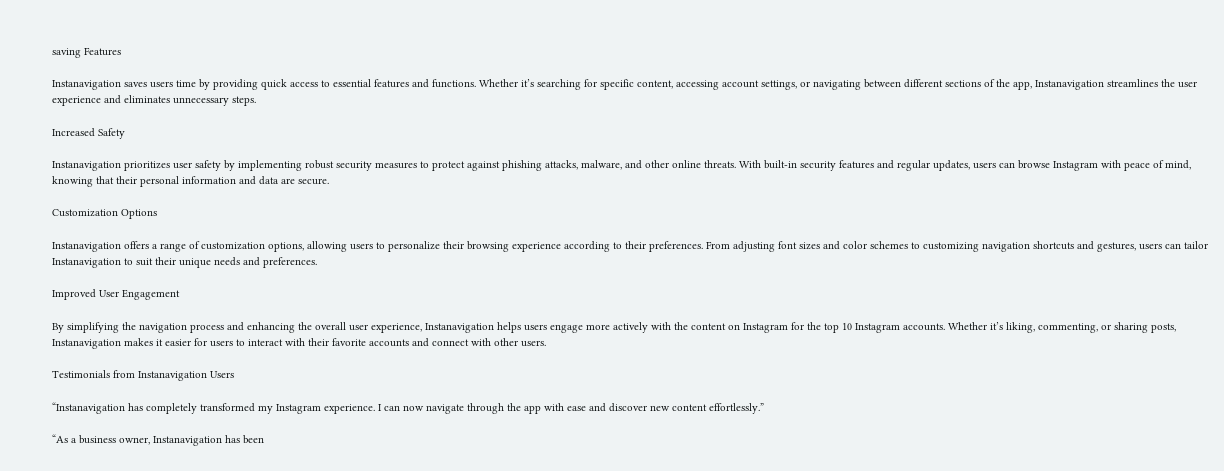saving Features

Instanavigation saves users time by providing quick access to essential features and functions. Whether it’s searching for specific content, accessing account settings, or navigating between different sections of the app, Instanavigation streamlines the user experience and eliminates unnecessary steps.

Increased Safety

Instanavigation prioritizes user safety by implementing robust security measures to protect against phishing attacks, malware, and other online threats. With built-in security features and regular updates, users can browse Instagram with peace of mind, knowing that their personal information and data are secure.

Customization Options

Instanavigation offers a range of customization options, allowing users to personalize their browsing experience according to their preferences. From adjusting font sizes and color schemes to customizing navigation shortcuts and gestures, users can tailor Instanavigation to suit their unique needs and preferences.

Improved User Engagement

By simplifying the navigation process and enhancing the overall user experience, Instanavigation helps users engage more actively with the content on Instagram for the top 10 Instagram accounts. Whether it’s liking, commenting, or sharing posts, Instanavigation makes it easier for users to interact with their favorite accounts and connect with other users.

Testimonials from Instanavigation Users

“Instanavigation has completely transformed my Instagram experience. I can now navigate through the app with ease and discover new content effortlessly.”

“As a business owner, Instanavigation has been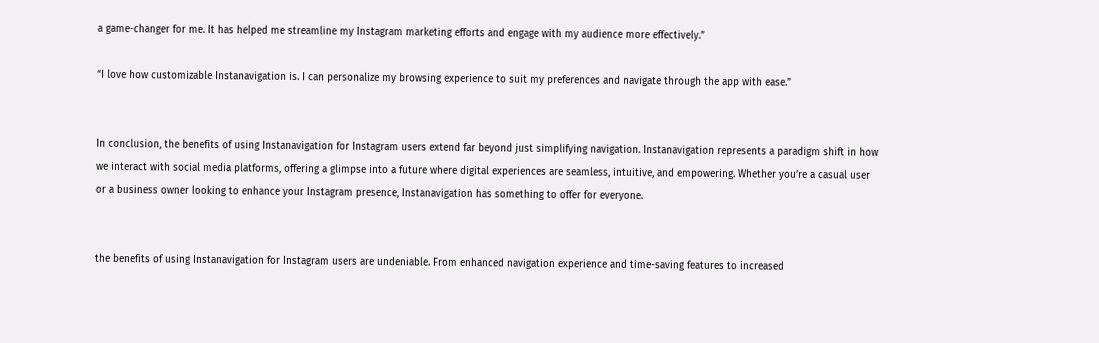a game-changer for me. It has helped me streamline my Instagram marketing efforts and engage with my audience more effectively.”

“I love how customizable Instanavigation is. I can personalize my browsing experience to suit my preferences and navigate through the app with ease.”


In conclusion, the benefits of using Instanavigation for Instagram users extend far beyond just simplifying navigation. Instanavigation represents a paradigm shift in how we interact with social media platforms, offering a glimpse into a future where digital experiences are seamless, intuitive, and empowering. Whether you’re a casual user or a business owner looking to enhance your Instagram presence, Instanavigation has something to offer for everyone.


the benefits of using Instanavigation for Instagram users are undeniable. From enhanced navigation experience and time-saving features to increased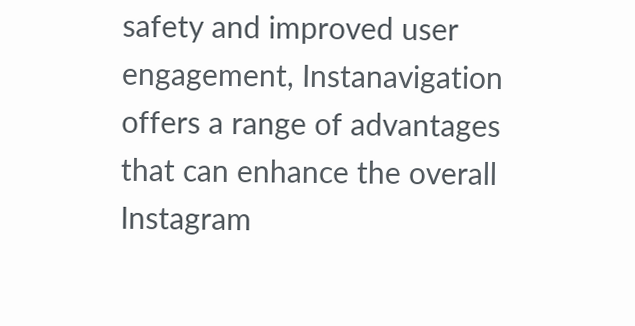safety and improved user engagement, Instanavigation offers a range of advantages that can enhance the overall Instagram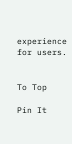experience for users.


To Top

Pin It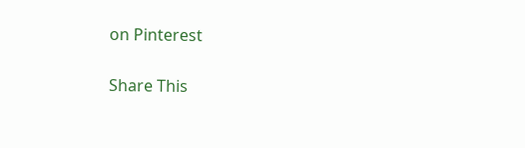on Pinterest

Share This